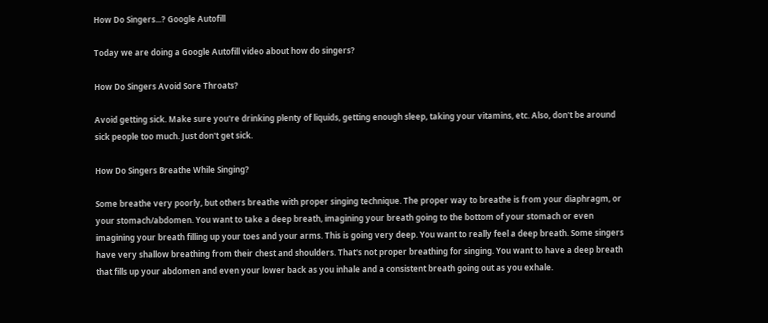How Do Singers...? Google Autofill

Today we are doing a Google Autofill video about how do singers?

How Do Singers Avoid Sore Throats?

Avoid getting sick. Make sure you're drinking plenty of liquids, getting enough sleep, taking your vitamins, etc. Also, don't be around sick people too much. Just don't get sick.

How Do Singers Breathe While Singing?

Some breathe very poorly, but others breathe with proper singing technique. The proper way to breathe is from your diaphragm, or your stomach/abdomen. You want to take a deep breath, imagining your breath going to the bottom of your stomach or even imagining your breath filling up your toes and your arms. This is going very deep. You want to really feel a deep breath. Some singers have very shallow breathing from their chest and shoulders. That's not proper breathing for singing. You want to have a deep breath that fills up your abdomen and even your lower back as you inhale and a consistent breath going out as you exhale.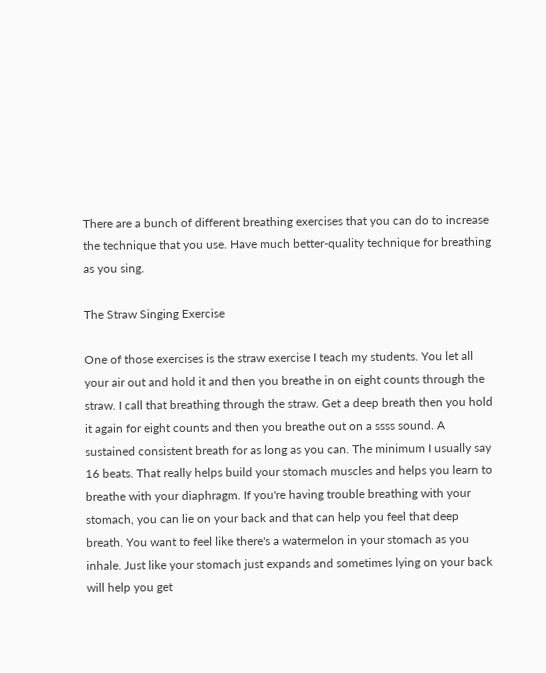There are a bunch of different breathing exercises that you can do to increase the technique that you use. Have much better-quality technique for breathing as you sing.

The Straw Singing Exercise

One of those exercises is the straw exercise I teach my students. You let all your air out and hold it and then you breathe in on eight counts through the straw. I call that breathing through the straw. Get a deep breath then you hold it again for eight counts and then you breathe out on a ssss sound. A sustained consistent breath for as long as you can. The minimum I usually say 16 beats. That really helps build your stomach muscles and helps you learn to breathe with your diaphragm. If you're having trouble breathing with your stomach, you can lie on your back and that can help you feel that deep breath. You want to feel like there's a watermelon in your stomach as you inhale. Just like your stomach just expands and sometimes lying on your back will help you get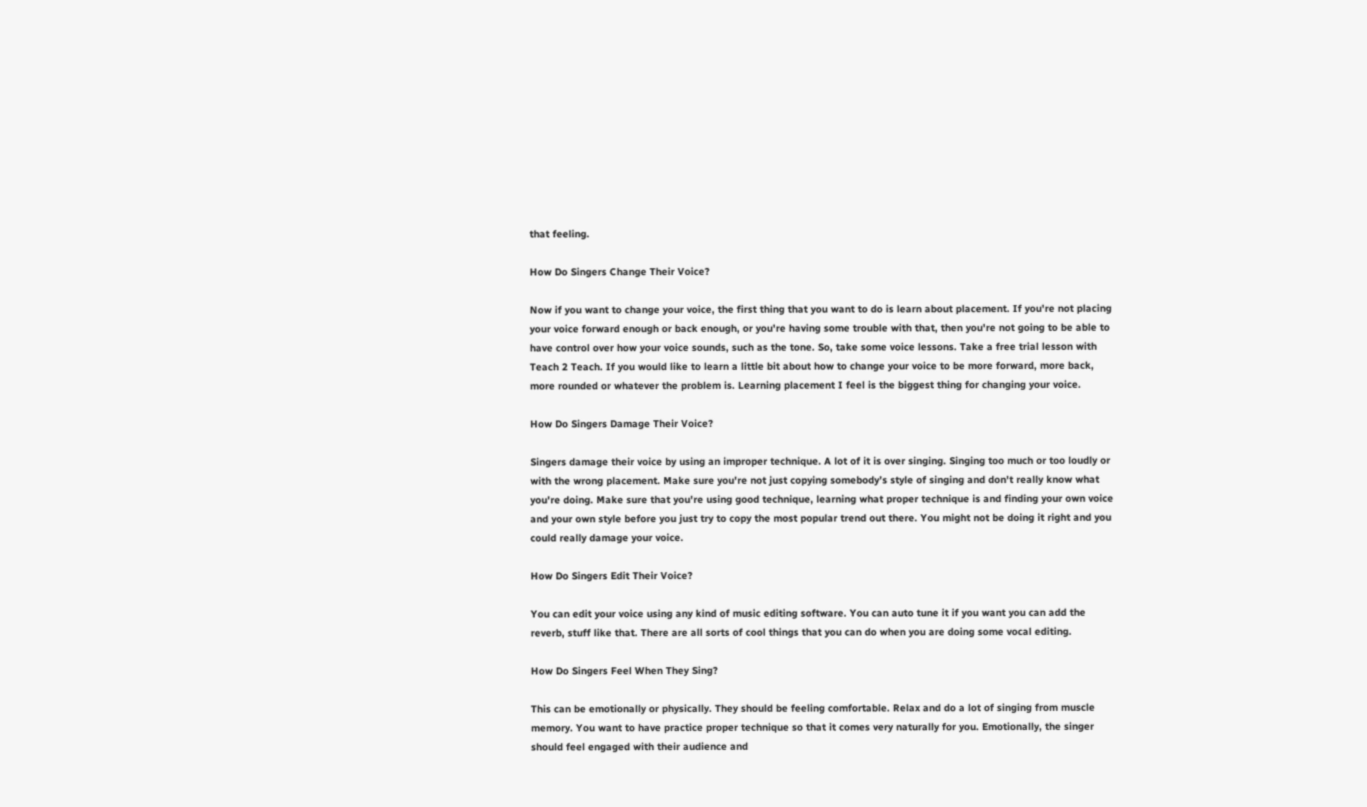that feeling.

How Do Singers Change Their Voice?

Now if you want to change your voice, the first thing that you want to do is learn about placement. If you're not placing your voice forward enough or back enough, or you're having some trouble with that, then you're not going to be able to have control over how your voice sounds, such as the tone. So, take some voice lessons. Take a free trial lesson with Teach 2 Teach. If you would like to learn a little bit about how to change your voice to be more forward, more back, more rounded or whatever the problem is. Learning placement I feel is the biggest thing for changing your voice.

How Do Singers Damage Their Voice?

Singers damage their voice by using an improper technique. A lot of it is over singing. Singing too much or too loudly or with the wrong placement. Make sure you're not just copying somebody’s style of singing and don't really know what you're doing. Make sure that you're using good technique, learning what proper technique is and finding your own voice and your own style before you just try to copy the most popular trend out there. You might not be doing it right and you could really damage your voice.

How Do Singers Edit Their Voice?

You can edit your voice using any kind of music editing software. You can auto tune it if you want you can add the reverb, stuff like that. There are all sorts of cool things that you can do when you are doing some vocal editing.

How Do Singers Feel When They Sing?

This can be emotionally or physically. They should be feeling comfortable. Relax and do a lot of singing from muscle memory. You want to have practice proper technique so that it comes very naturally for you. Emotionally, the singer should feel engaged with their audience and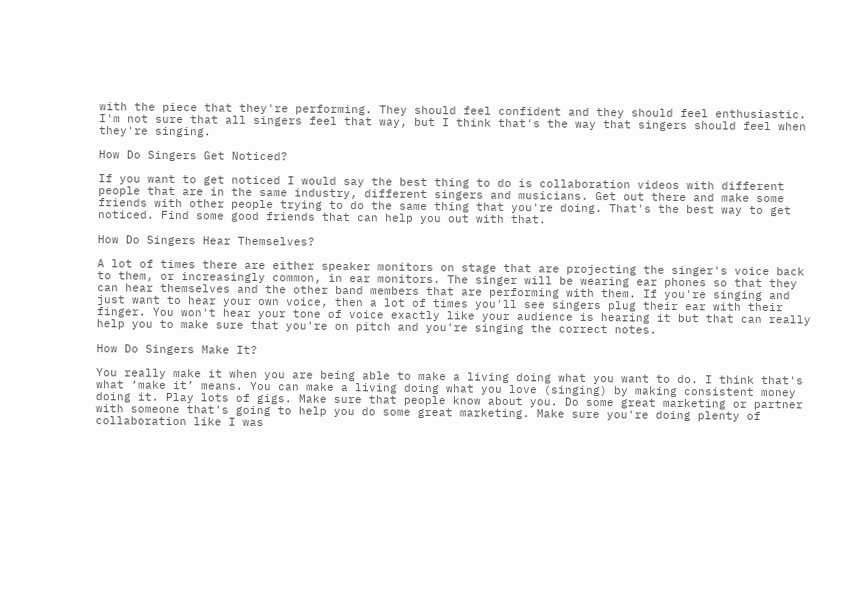with the piece that they're performing. They should feel confident and they should feel enthusiastic. I'm not sure that all singers feel that way, but I think that's the way that singers should feel when they're singing.

How Do Singers Get Noticed?

If you want to get noticed I would say the best thing to do is collaboration videos with different people that are in the same industry, different singers and musicians. Get out there and make some friends with other people trying to do the same thing that you're doing. That's the best way to get noticed. Find some good friends that can help you out with that.

How Do Singers Hear Themselves?

A lot of times there are either speaker monitors on stage that are projecting the singer's voice back to them, or increasingly common, in ear monitors. The singer will be wearing ear phones so that they can hear themselves and the other band members that are performing with them. If you're singing and just want to hear your own voice, then a lot of times you'll see singers plug their ear with their finger. You won't hear your tone of voice exactly like your audience is hearing it but that can really help you to make sure that you're on pitch and you're singing the correct notes.

How Do Singers Make It?

You really make it when you are being able to make a living doing what you want to do. I think that's what ‘make it’ means. You can make a living doing what you love (singing) by making consistent money doing it. Play lots of gigs. Make sure that people know about you. Do some great marketing or partner with someone that's going to help you do some great marketing. Make sure you're doing plenty of collaboration like I was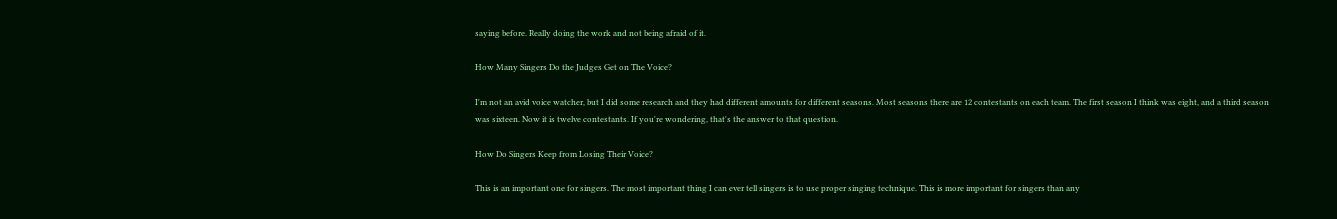saying before. Really doing the work and not being afraid of it.

How Many Singers Do the Judges Get on The Voice?

I'm not an avid voice watcher, but I did some research and they had different amounts for different seasons. Most seasons there are 12 contestants on each team. The first season I think was eight, and a third season was sixteen. Now it is twelve contestants. If you're wondering, that's the answer to that question.

How Do Singers Keep from Losing Their Voice?

This is an important one for singers. The most important thing I can ever tell singers is to use proper singing technique. This is more important for singers than any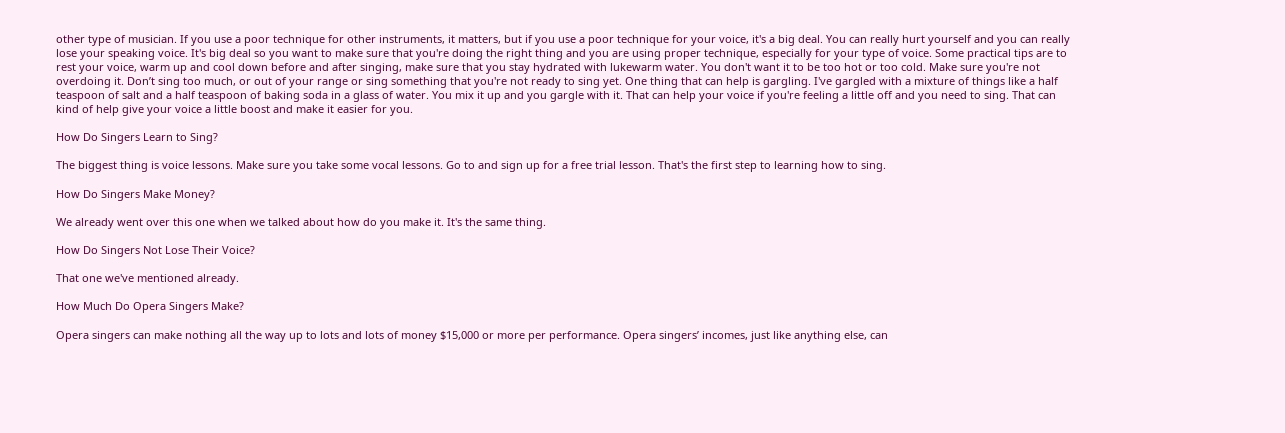other type of musician. If you use a poor technique for other instruments, it matters, but if you use a poor technique for your voice, it's a big deal. You can really hurt yourself and you can really lose your speaking voice. It's big deal so you want to make sure that you're doing the right thing and you are using proper technique, especially for your type of voice. Some practical tips are to rest your voice, warm up and cool down before and after singing, make sure that you stay hydrated with lukewarm water. You don't want it to be too hot or too cold. Make sure you're not overdoing it. Don’t sing too much, or out of your range or sing something that you're not ready to sing yet. One thing that can help is gargling. I've gargled with a mixture of things like a half teaspoon of salt and a half teaspoon of baking soda in a glass of water. You mix it up and you gargle with it. That can help your voice if you're feeling a little off and you need to sing. That can kind of help give your voice a little boost and make it easier for you.

How Do Singers Learn to Sing?

The biggest thing is voice lessons. Make sure you take some vocal lessons. Go to and sign up for a free trial lesson. That's the first step to learning how to sing.

How Do Singers Make Money?

We already went over this one when we talked about how do you make it. It's the same thing.

How Do Singers Not Lose Their Voice?

That one we've mentioned already.

How Much Do Opera Singers Make?

Opera singers can make nothing all the way up to lots and lots of money $15,000 or more per performance. Opera singers’ incomes, just like anything else, can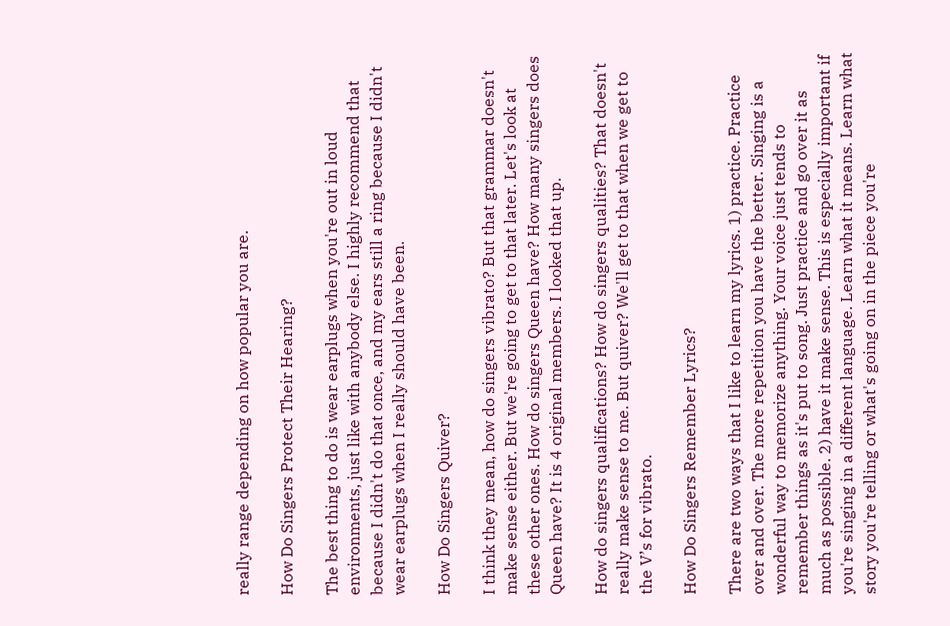really range depending on how popular you are.

How Do Singers Protect Their Hearing?

The best thing to do is wear earplugs when you're out in loud environments, just like with anybody else. I highly recommend that because I didn't do that once, and my ears still a ring because I didn't wear earplugs when I really should have been.

How Do Singers Quiver?

I think they mean, how do singers vibrato? But that grammar doesn't make sense either. But we're going to get to that later. Let's look at these other ones. How do singers Queen have? How many singers does Queen have? It is 4 original members. I looked that up.

How do singers qualifications? How do singers qualities? That doesn't really make sense to me. But quiver? We'll get to that when we get to the V’s for vibrato.

How Do Singers Remember Lyrics?

There are two ways that I like to learn my lyrics. 1) practice. Practice over and over. The more repetition you have the better. Singing is a wonderful way to memorize anything. Your voice just tends to remember things as it's put to song. Just practice and go over it as much as possible. 2) have it make sense. This is especially important if you're singing in a different language. Learn what it means. Learn what story you're telling or what's going on in the piece you're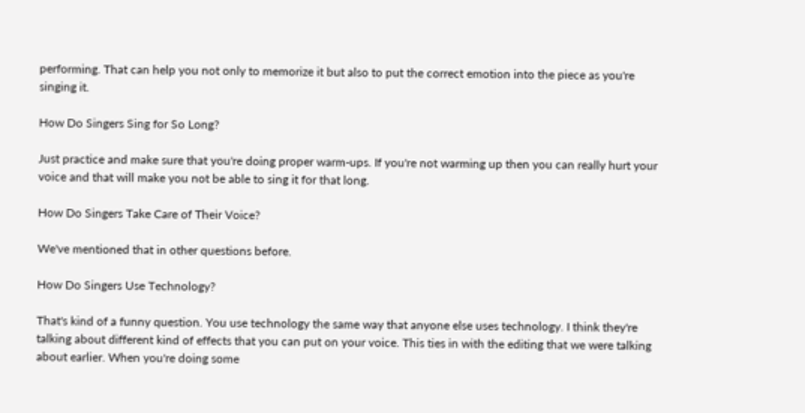performing. That can help you not only to memorize it but also to put the correct emotion into the piece as you're singing it.

How Do Singers Sing for So Long?

Just practice and make sure that you're doing proper warm-ups. If you're not warming up then you can really hurt your voice and that will make you not be able to sing it for that long.

How Do Singers Take Care of Their Voice?

We've mentioned that in other questions before.

How Do Singers Use Technology?

That's kind of a funny question. You use technology the same way that anyone else uses technology. I think they're talking about different kind of effects that you can put on your voice. This ties in with the editing that we were talking about earlier. When you're doing some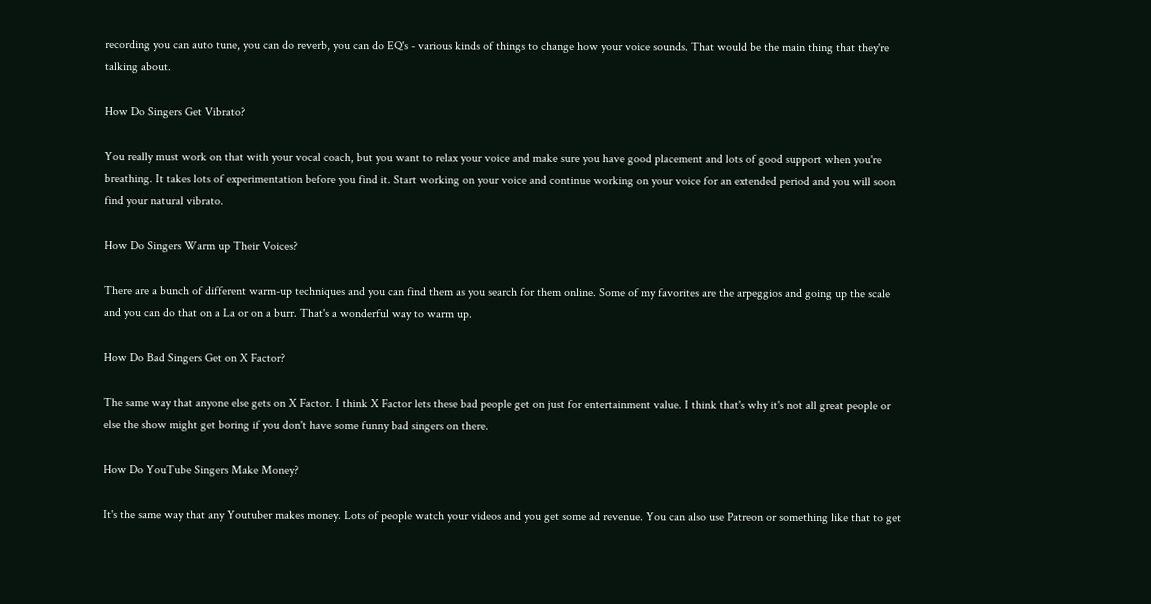recording you can auto tune, you can do reverb, you can do EQ's - various kinds of things to change how your voice sounds. That would be the main thing that they're talking about.

How Do Singers Get Vibrato?

You really must work on that with your vocal coach, but you want to relax your voice and make sure you have good placement and lots of good support when you're breathing. It takes lots of experimentation before you find it. Start working on your voice and continue working on your voice for an extended period and you will soon find your natural vibrato.

How Do Singers Warm up Their Voices?

There are a bunch of different warm-up techniques and you can find them as you search for them online. Some of my favorites are the arpeggios and going up the scale and you can do that on a La or on a burr. That's a wonderful way to warm up.

How Do Bad Singers Get on X Factor?

The same way that anyone else gets on X Factor. I think X Factor lets these bad people get on just for entertainment value. I think that's why it's not all great people or else the show might get boring if you don't have some funny bad singers on there.

How Do YouTube Singers Make Money?

It's the same way that any Youtuber makes money. Lots of people watch your videos and you get some ad revenue. You can also use Patreon or something like that to get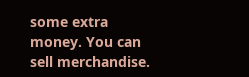some extra money. You can sell merchandise.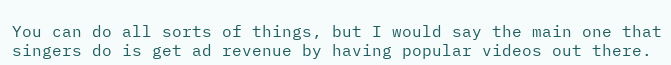You can do all sorts of things, but I would say the main one that singers do is get ad revenue by having popular videos out there.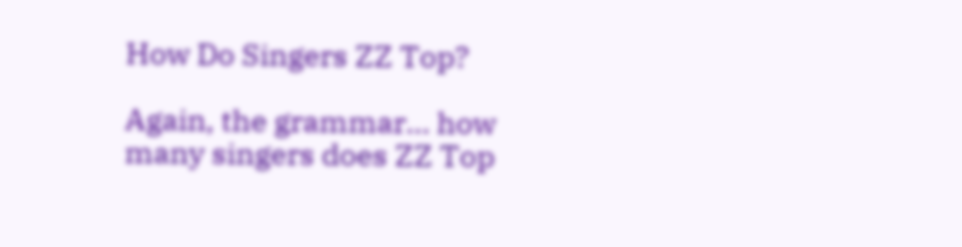How Do Singers ZZ Top?

Again, the grammar… how many singers does ZZ Top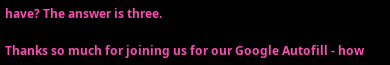have? The answer is three.

Thanks so much for joining us for our Google Autofill - how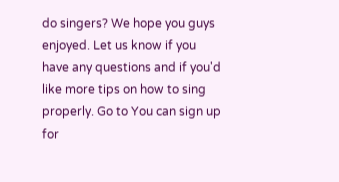do singers? We hope you guys enjoyed. Let us know if you have any questions and if you'd like more tips on how to sing properly. Go to You can sign up for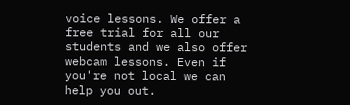voice lessons. We offer a free trial for all our students and we also offer webcam lessons. Even if you're not local we can help you out.